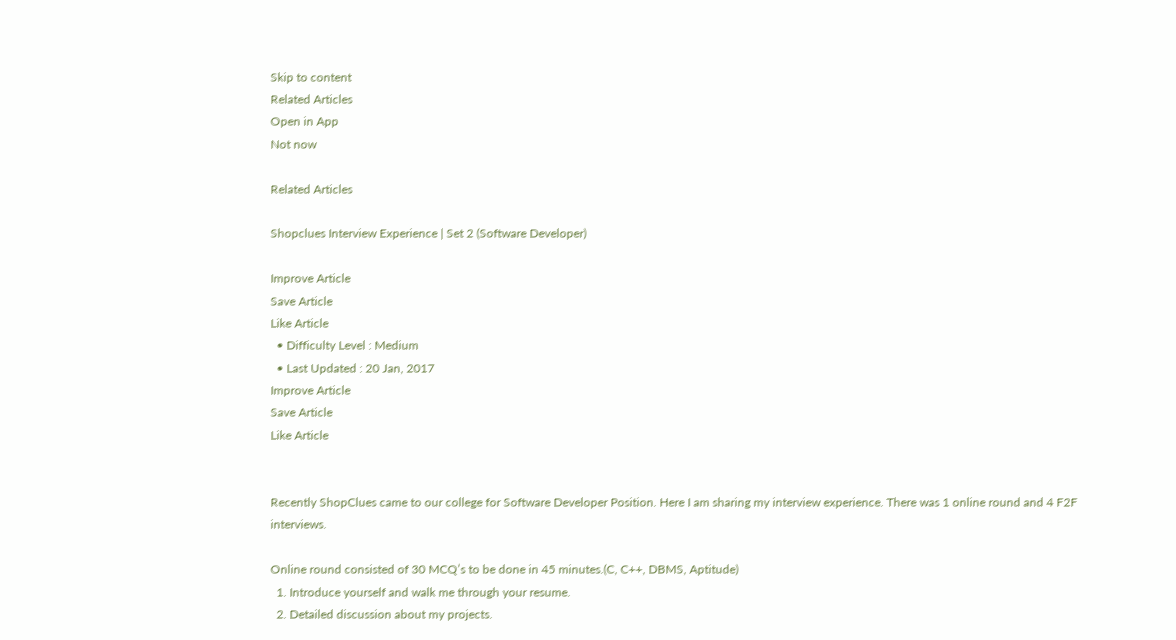Skip to content
Related Articles
Open in App
Not now

Related Articles

Shopclues Interview Experience | Set 2 (Software Developer)

Improve Article
Save Article
Like Article
  • Difficulty Level : Medium
  • Last Updated : 20 Jan, 2017
Improve Article
Save Article
Like Article


Recently ShopClues came to our college for Software Developer Position. Here I am sharing my interview experience. There was 1 online round and 4 F2F interviews.

Online round consisted of 30 MCQ’s to be done in 45 minutes.(C, C++, DBMS, Aptitude)
  1. Introduce yourself and walk me through your resume.
  2. Detailed discussion about my projects.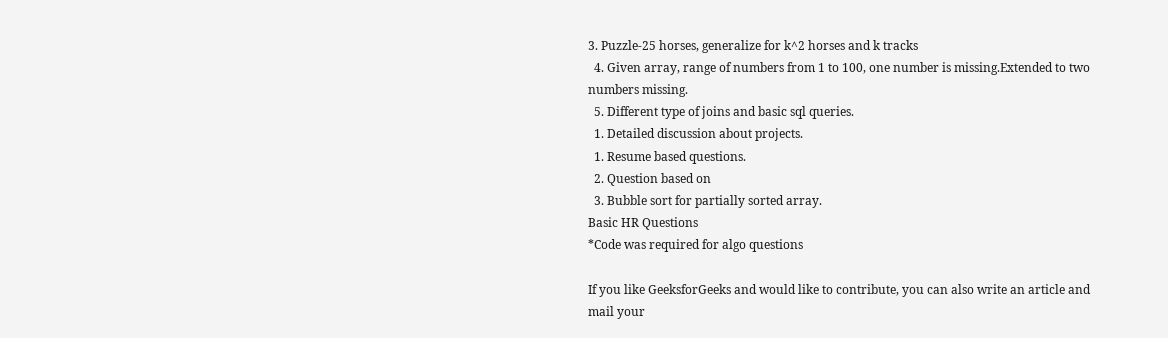3. Puzzle-25 horses, generalize for k^2 horses and k tracks
  4. Given array, range of numbers from 1 to 100, one number is missing.Extended to two numbers missing.
  5. Different type of joins and basic sql queries.
  1. Detailed discussion about projects.
  1. Resume based questions.
  2. Question based on
  3. Bubble sort for partially sorted array.
Basic HR Questions
*Code was required for algo questions

If you like GeeksforGeeks and would like to contribute, you can also write an article and mail your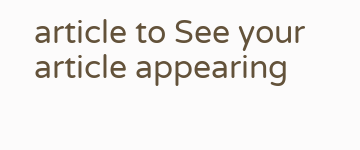article to See your article appearing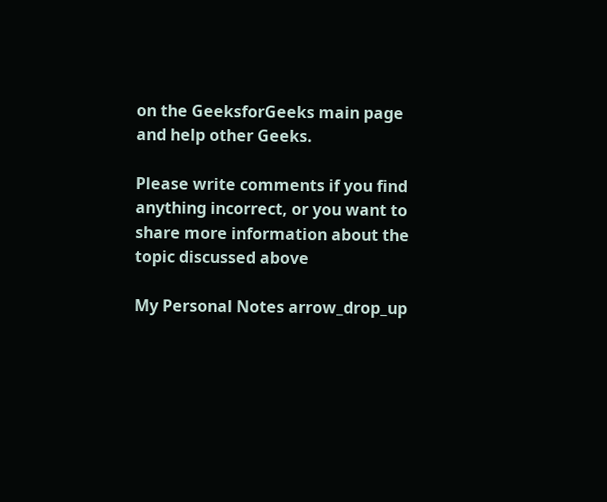on the GeeksforGeeks main page and help other Geeks.

Please write comments if you find anything incorrect, or you want to share more information about the topic discussed above

My Personal Notes arrow_drop_up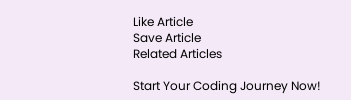Like Article
Save Article
Related Articles

Start Your Coding Journey Now!